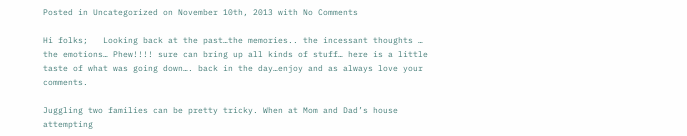Posted in Uncategorized on November 10th, 2013 with No Comments

Hi folks;   Looking back at the past…the memories.. the incessant thoughts … the emotions… Phew!!!! sure can bring up all kinds of stuff… here is a little taste of what was going down…. back in the day…enjoy and as always love your comments.

Juggling two families can be pretty tricky. When at Mom and Dad’s house attempting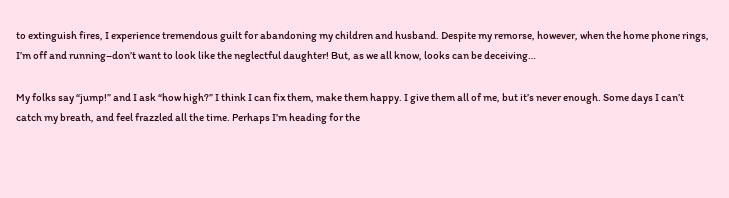to extinguish fires, I experience tremendous guilt for abandoning my children and husband. Despite my remorse, however, when the home phone rings, I’m off and running–don’t want to look like the neglectful daughter! But, as we all know, looks can be deceiving…

My folks say “jump!” and I ask “how high?” I think I can fix them, make them happy. I give them all of me, but it’s never enough. Some days I can’t catch my breath, and feel frazzled all the time. Perhaps I’m heading for the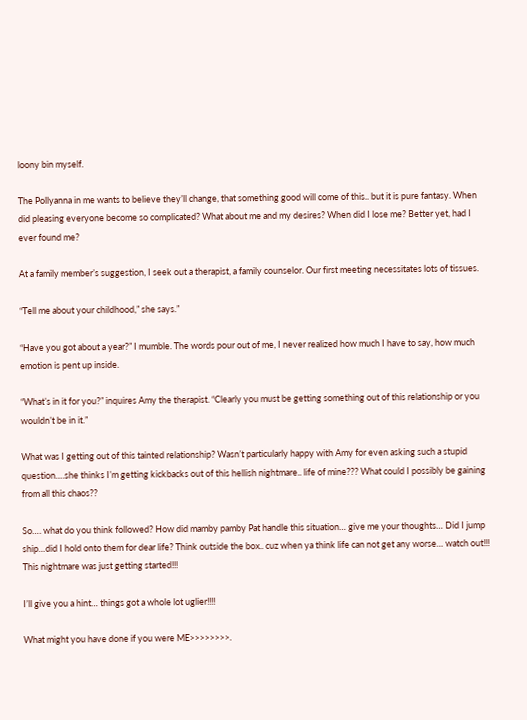loony bin myself.

The Pollyanna in me wants to believe they’ll change, that something good will come of this.. but it is pure fantasy. When did pleasing everyone become so complicated? What about me and my desires? When did I lose me? Better yet, had I ever found me?

At a family member’s suggestion, I seek out a therapist, a family counselor. Our first meeting necessitates lots of tissues.

“Tell me about your childhood,” she says.”

“Have you got about a year?” I mumble. The words pour out of me, I never realized how much I have to say, how much emotion is pent up inside.

“What’s in it for you?” inquires Amy the therapist. “Clearly you must be getting something out of this relationship or you wouldn’t be in it.”

What was I getting out of this tainted relationship? Wasn’t particularly happy with Amy for even asking such a stupid question….she thinks I’m getting kickbacks out of this hellish nightmare.. life of mine??? What could I possibly be gaining from all this chaos??

So…. what do you think followed? How did mamby pamby Pat handle this situation… give me your thoughts… Did I jump ship…did I hold onto them for dear life? Think outside the box.. cuz when ya think life can not get any worse… watch out!!! This nightmare was just getting started!!!

I’ll give you a hint… things got a whole lot uglier!!!!

What might you have done if you were ME>>>>>>>>.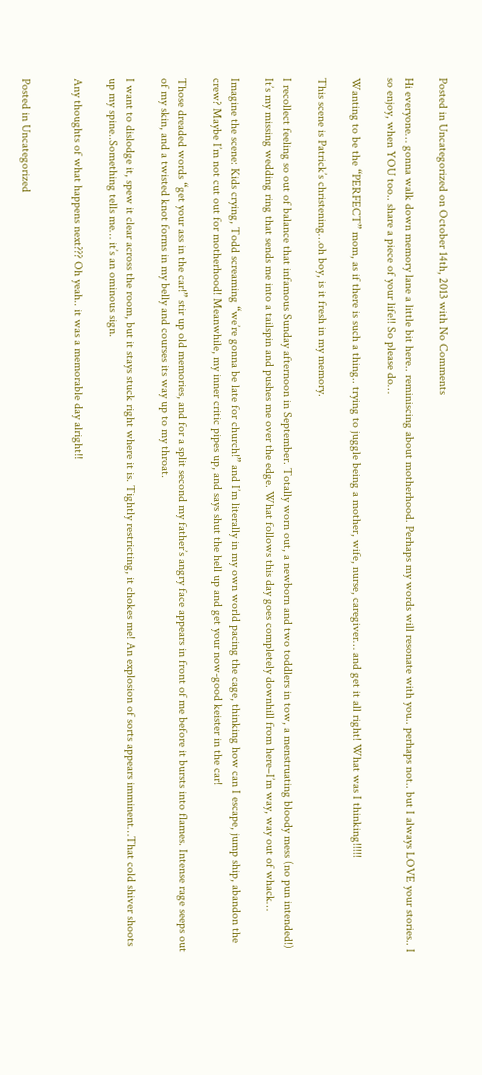Posted in Uncategorized on October 14th, 2013 with No Comments

Hi everyone… gonna walk down memory lane a little bit here.. reminiscing about motherhood. Perhaps my words will resonate with you.. perhaps not.. but I always LOVE your stories.. I so enjoy, when YOU too.. share a piece of your life!! So please do…

Wanting to be the “PERFECT” mom, as if there is such a thing.. trying to juggle being a mother, wife, nurse, caregiver… and get it all right! What was I thinking!!!!!

This scene is Patrick’s christening…oh boy, is it fresh in my memory.

I recollect feeling so out of balance that infamous Sunday afternoon in September. Totally worn out, a newborn and two toddlers in tow, a menstruating bloody mess (no pun intended!) It’s my missing wedding ring that sends me into a tailspin and pushes me over the edge. What follows this day goes completely downhill from here–I’m way, way out of whack…

Imagine the scene: Kids crying, Todd screaming “we’re gonna be late for church!” and I’m literally in my own world pacing the cage, thinking how can I escape, jump ship, abandon the crew? Maybe I’m not cut out for motherhood! Meanwhile, my inner critic pipes up, and says shut the hell up and get your now-good keister in the car!

Those dreaded words “get your ass in the car!” stir up old memories, and for a split second my father’s angry face appears in front of me before it bursts into flames. Intense rage seeps out of my skin, and a twisted knot forms in my belly and courses its way up to my throat.

I want to dislodge it, spew it clear across the room, but it stays stuck right where it is. Tightly restricting, it chokes me! An explosion of sorts appears imminent…That cold shiver shoots up my spine..Something tells me… it’s an ominous sign.

Any thoughts of what happens next??? Oh yeah.. it was a memorable day alright!!


Posted in Uncategorized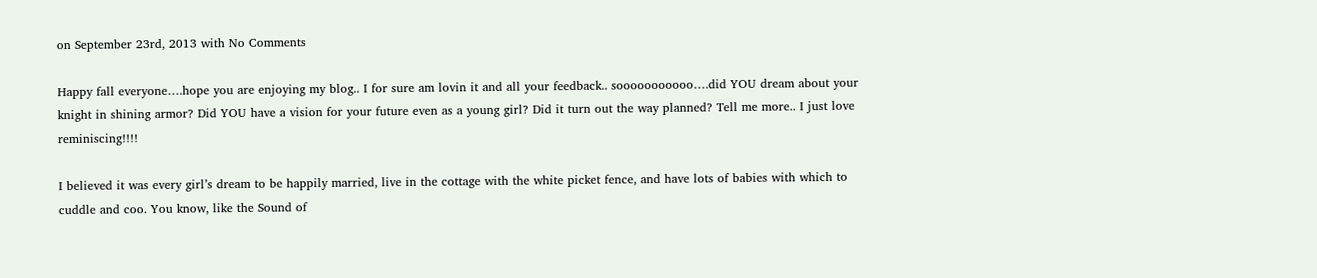on September 23rd, 2013 with No Comments

Happy fall everyone….hope you are enjoying my blog.. I for sure am lovin it and all your feedback.. sooooooooooo….did YOU dream about your knight in shining armor? Did YOU have a vision for your future even as a young girl? Did it turn out the way planned? Tell me more.. I just love reminiscing!!!!

I believed it was every girl’s dream to be happily married, live in the cottage with the white picket fence, and have lots of babies with which to cuddle and coo. You know, like the Sound of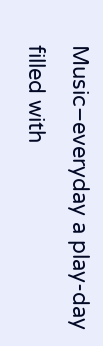Music–everyday a play-day filled with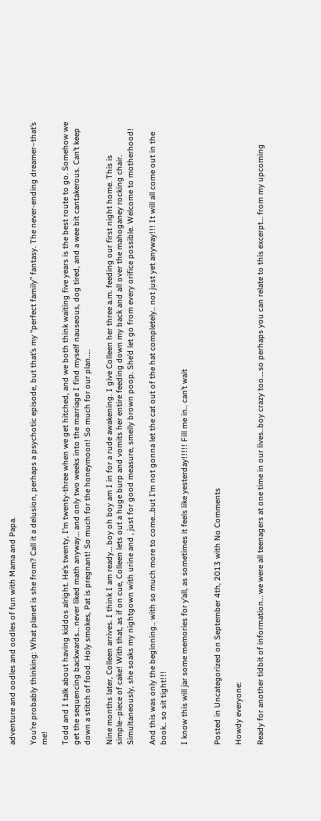adventure and oodles and oodles of fun with Mama and Papa.

You’re probably thinking: What planet is she from? Call it a delusion, perhaps a psychotic episode, but that’s my “perfect family” fantasy. The never-ending dreamer–that’s me!

Todd and I talk about having kiddos alright. He’s twenty, I’m twenty-three when we get hitched, and we both think waiting five years is the best route to go. Somehow we get the sequencing backwards… never liked math anyway… and only two weeks into the marriage I find myself nauseous, dog tired, and a wee bit cantakerous. Can’t keep down a stitch of food. Holy smokes, Pat is pregnant! So much for the honeymoon! So much for our plan…..

Nine months later, Colleen arrives. I think I am ready… boy oh boy am I in for a rude awakening. I give Colleen her three a.m. feeding our first night home. This is simple–piece of cake! With that, as if on cue, Colleen lets out a huge burp and vomits her entire feeding down my back and all over the mahoganey rocking chair. Simultaneously, she soaks my nightgown with urine and , just for good measure, smelly brown poop. She’d let go from every orifice possible. Welcome to motherhood!

And this was only the beginning.. with so much more to come…but I’m not gonna let the cat out of the hat completely.. not just yet anyway!!! It will all come out in the book.. so sit tight!!!

I know this will jar some memories for y’all, as sometimes it feels like yesterday!!!!! Fill me in.. can’t wait


Posted in Uncategorized on September 4th, 2013 with No Comments

Howdy everyone:

Ready for another tidbit of information… we were all teenagers at one time in our lives..boy crazy too….so perhaps you can relate to this excerpt… from my upcoming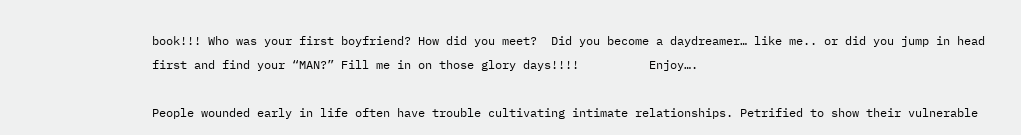book!!! Who was your first boyfriend? How did you meet?  Did you become a daydreamer… like me.. or did you jump in head first and find your “MAN?” Fill me in on those glory days!!!!          Enjoy….

People wounded early in life often have trouble cultivating intimate relationships. Petrified to show their vulnerable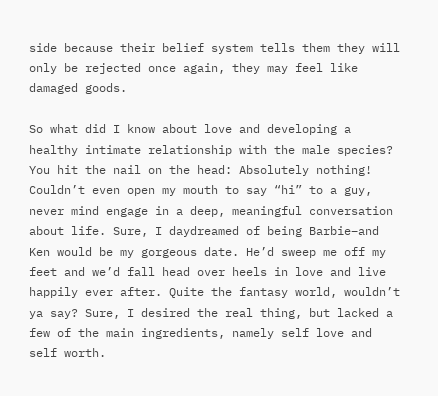side because their belief system tells them they will only be rejected once again, they may feel like damaged goods.

So what did I know about love and developing a healthy intimate relationship with the male species? You hit the nail on the head: Absolutely nothing! Couldn’t even open my mouth to say “hi” to a guy, never mind engage in a deep, meaningful conversation about life. Sure, I daydreamed of being Barbie–and Ken would be my gorgeous date. He’d sweep me off my feet and we’d fall head over heels in love and live happily ever after. Quite the fantasy world, wouldn’t ya say? Sure, I desired the real thing, but lacked a few of the main ingredients, namely self love and self worth.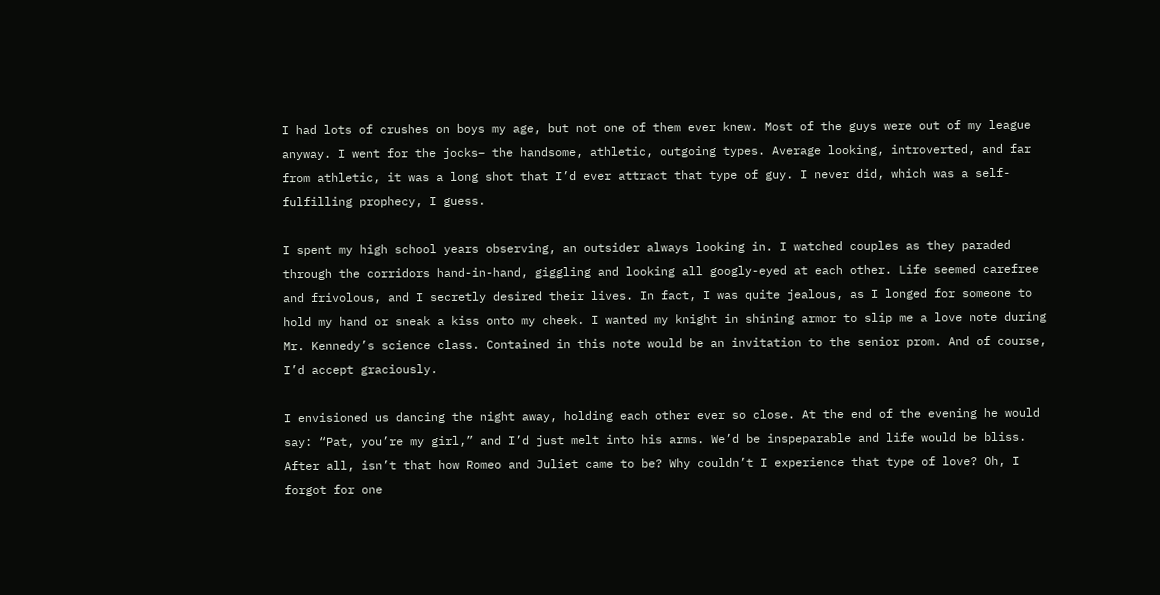I had lots of crushes on boys my age, but not one of them ever knew. Most of the guys were out of my league anyway. I went for the jocks– the handsome, athletic, outgoing types. Average looking, introverted, and far from athletic, it was a long shot that I’d ever attract that type of guy. I never did, which was a self-fulfilling prophecy, I guess.

I spent my high school years observing, an outsider always looking in. I watched couples as they paraded through the corridors hand-in-hand, giggling and looking all googly-eyed at each other. Life seemed carefree and frivolous, and I secretly desired their lives. In fact, I was quite jealous, as I longed for someone to hold my hand or sneak a kiss onto my cheek. I wanted my knight in shining armor to slip me a love note during Mr. Kennedy’s science class. Contained in this note would be an invitation to the senior prom. And of course, I’d accept graciously.

I envisioned us dancing the night away, holding each other ever so close. At the end of the evening he would say: “Pat, you’re my girl,” and I’d just melt into his arms. We’d be inspeparable and life would be bliss. After all, isn’t that how Romeo and Juliet came to be? Why couldn’t I experience that type of love? Oh, I forgot for one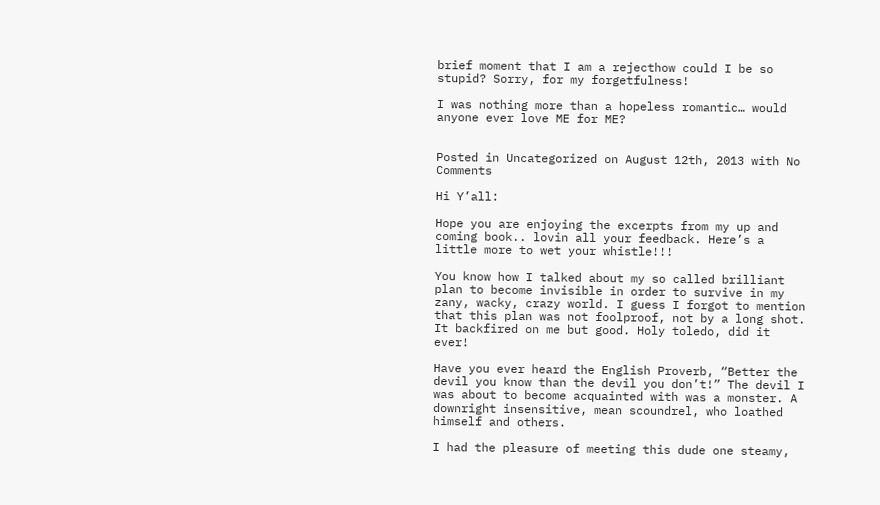brief moment that I am a rejecthow could I be so stupid? Sorry, for my forgetfulness!

I was nothing more than a hopeless romantic… would anyone ever love ME for ME?


Posted in Uncategorized on August 12th, 2013 with No Comments

Hi Y’all:

Hope you are enjoying the excerpts from my up and coming book.. lovin all your feedback. Here’s a little more to wet your whistle!!!

You know how I talked about my so called brilliant plan to become invisible in order to survive in my zany, wacky, crazy world. I guess I forgot to mention that this plan was not foolproof, not by a long shot. It backfired on me but good. Holy toledo, did it ever!

Have you ever heard the English Proverb, “Better the devil you know than the devil you don’t!” The devil I was about to become acquainted with was a monster. A downright insensitive, mean scoundrel, who loathed himself and others.

I had the pleasure of meeting this dude one steamy,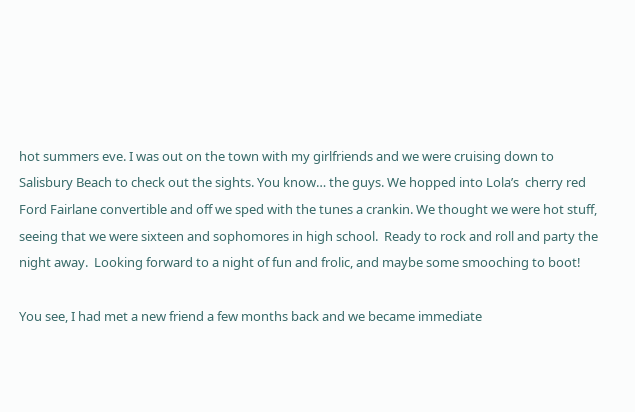hot summers eve. I was out on the town with my girlfriends and we were cruising down to Salisbury Beach to check out the sights. You know… the guys. We hopped into Lola’s  cherry red Ford Fairlane convertible and off we sped with the tunes a crankin. We thought we were hot stuff, seeing that we were sixteen and sophomores in high school.  Ready to rock and roll and party the night away.  Looking forward to a night of fun and frolic, and maybe some smooching to boot!

You see, I had met a new friend a few months back and we became immediate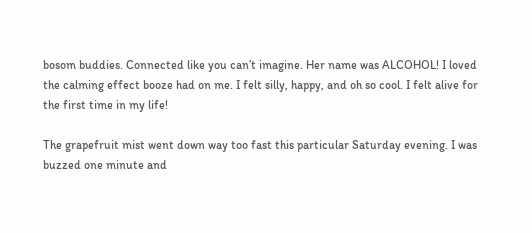bosom buddies. Connected like you can’t imagine. Her name was ALCOHOL! I loved the calming effect booze had on me. I felt silly, happy, and oh so cool. I felt alive for the first time in my life!

The grapefruit mist went down way too fast this particular Saturday evening. I was buzzed one minute and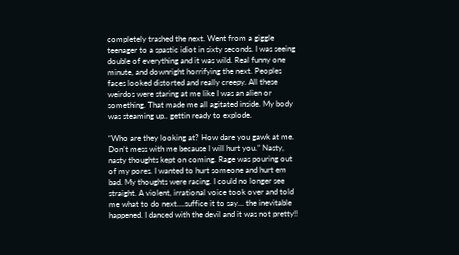completely trashed the next. Went from a giggle teenager to a spastic idiot in sixty seconds. I was seeing double of everything and it was wild. Real funny one minute, and downright horrifying the next. Peoples faces looked distorted and really creepy. All these weirdos were staring at me like I was an alien or something. That made me all agitated inside. My body was steaming up.. gettin ready to explode.

“Who are they looking at? How dare you gawk at me. Don’t mess with me because I will hurt you.” Nasty, nasty thoughts kept on coming. Rage was pouring out of my pores. I wanted to hurt someone and hurt em bad. My thoughts were racing. I could no longer see straight. A violent, irrational voice took over and told me what to do next….suffice it to say… the inevitable happened. I danced with the devil and it was not pretty!!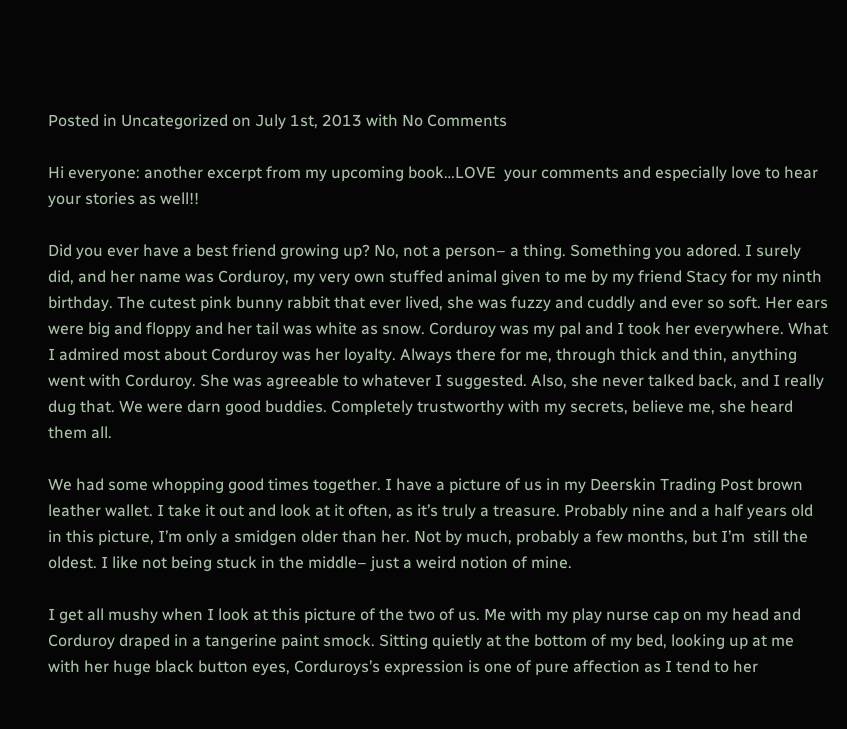Posted in Uncategorized on July 1st, 2013 with No Comments

Hi everyone: another excerpt from my upcoming book…LOVE  your comments and especially love to hear your stories as well!!

Did you ever have a best friend growing up? No, not a person– a thing. Something you adored. I surely did, and her name was Corduroy, my very own stuffed animal given to me by my friend Stacy for my ninth birthday. The cutest pink bunny rabbit that ever lived, she was fuzzy and cuddly and ever so soft. Her ears were big and floppy and her tail was white as snow. Corduroy was my pal and I took her everywhere. What I admired most about Corduroy was her loyalty. Always there for me, through thick and thin, anything went with Corduroy. She was agreeable to whatever I suggested. Also, she never talked back, and I really dug that. We were darn good buddies. Completely trustworthy with my secrets, believe me, she heard them all.

We had some whopping good times together. I have a picture of us in my Deerskin Trading Post brown leather wallet. I take it out and look at it often, as it’s truly a treasure. Probably nine and a half years old in this picture, I’m only a smidgen older than her. Not by much, probably a few months, but I’m  still the oldest. I like not being stuck in the middle– just a weird notion of mine.

I get all mushy when I look at this picture of the two of us. Me with my play nurse cap on my head and Corduroy draped in a tangerine paint smock. Sitting quietly at the bottom of my bed, looking up at me with her huge black button eyes, Corduroys’s expression is one of pure affection as I tend to her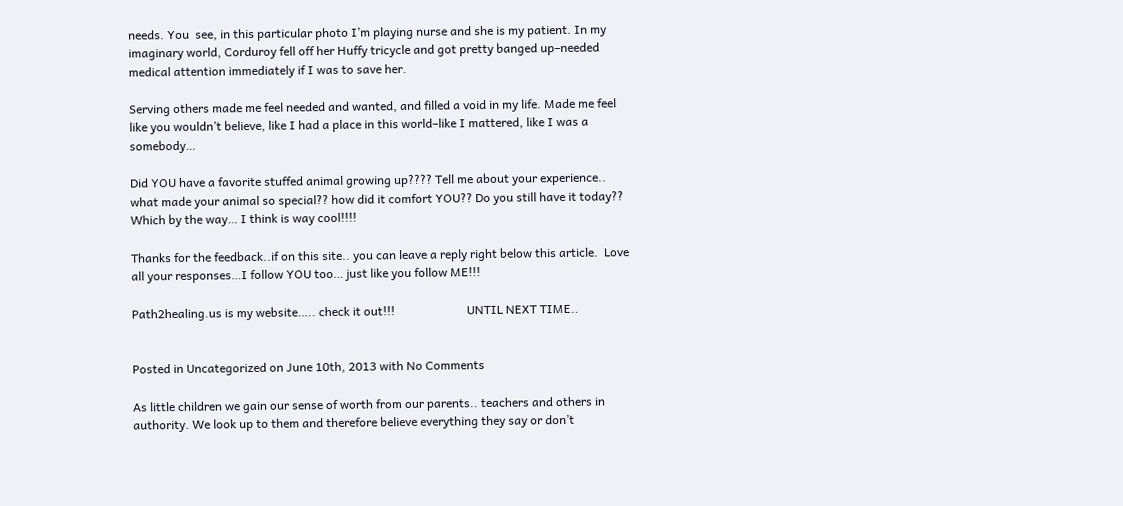needs. You  see, in this particular photo I’m playing nurse and she is my patient. In my imaginary world, Corduroy fell off her Huffy tricycle and got pretty banged up–needed medical attention immediately if I was to save her.

Serving others made me feel needed and wanted, and filled a void in my life. Made me feel like you wouldn’t believe, like I had a place in this world–like I mattered, like I was a somebody…

Did YOU have a favorite stuffed animal growing up???? Tell me about your experience.. what made your animal so special?? how did it comfort YOU?? Do you still have it today?? Which by the way… I think is way cool!!!!

Thanks for the feedback..if on this site.. you can leave a reply right below this article.  Love all your responses…I follow YOU too… just like you follow ME!!!

Path2healing.us is my website….. check it out!!!                        UNTIL NEXT TIME..


Posted in Uncategorized on June 10th, 2013 with No Comments

As little children we gain our sense of worth from our parents.. teachers and others in authority. We look up to them and therefore believe everything they say or don’t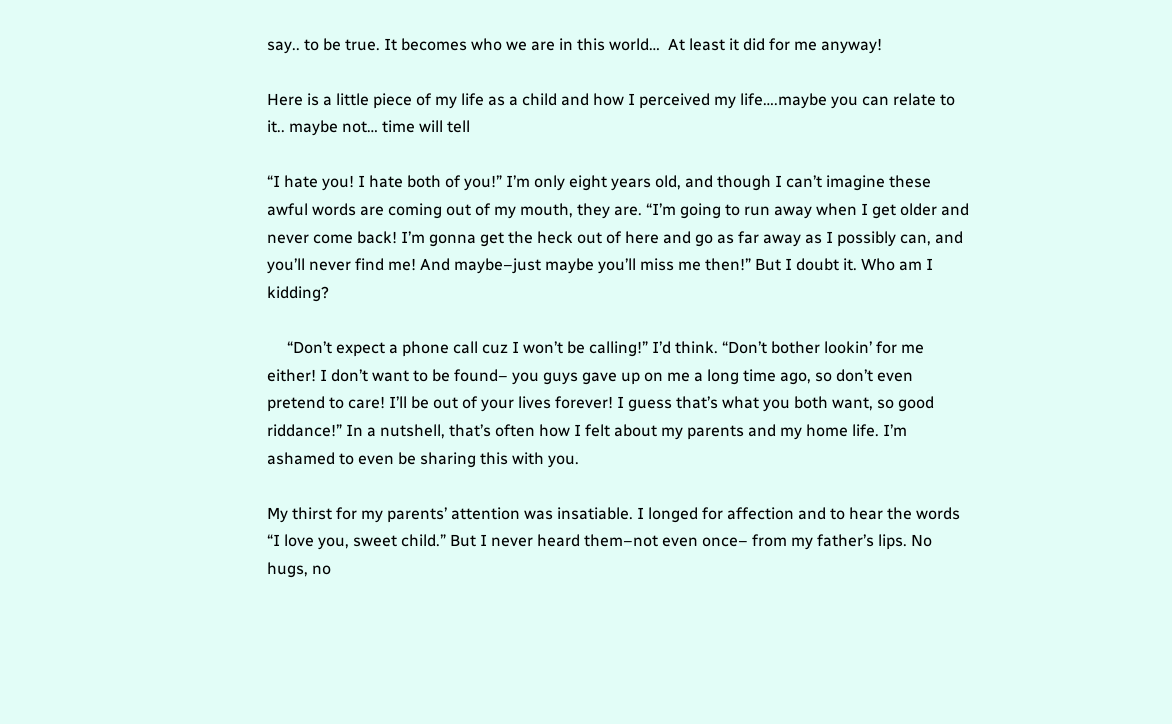say.. to be true. It becomes who we are in this world…  At least it did for me anyway!

Here is a little piece of my life as a child and how I perceived my life….maybe you can relate to it.. maybe not… time will tell

“I hate you! I hate both of you!” I’m only eight years old, and though I can’t imagine these awful words are coming out of my mouth, they are. “I’m going to run away when I get older and never come back! I’m gonna get the heck out of here and go as far away as I possibly can, and you’ll never find me! And maybe–just maybe you’ll miss me then!” But I doubt it. Who am I kidding?

     “Don’t expect a phone call cuz I won’t be calling!” I’d think. “Don’t bother lookin’ for me either! I don’t want to be found– you guys gave up on me a long time ago, so don’t even pretend to care! I’ll be out of your lives forever! I guess that’s what you both want, so good riddance!” In a nutshell, that’s often how I felt about my parents and my home life. I’m ashamed to even be sharing this with you.

My thirst for my parents’ attention was insatiable. I longed for affection and to hear the words “I love you, sweet child.” But I never heard them–not even once– from my father’s lips. No hugs, no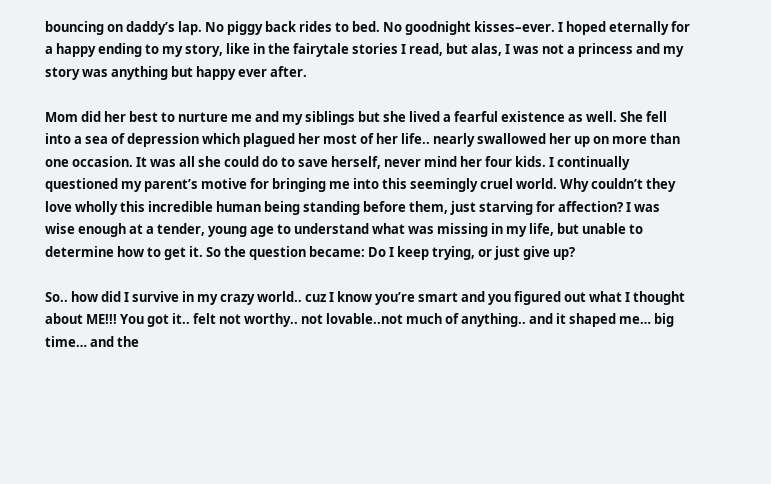bouncing on daddy’s lap. No piggy back rides to bed. No goodnight kisses–ever. I hoped eternally for a happy ending to my story, like in the fairytale stories I read, but alas, I was not a princess and my story was anything but happy ever after.

Mom did her best to nurture me and my siblings but she lived a fearful existence as well. She fell into a sea of depression which plagued her most of her life.. nearly swallowed her up on more than one occasion. It was all she could do to save herself, never mind her four kids. I continually questioned my parent’s motive for bringing me into this seemingly cruel world. Why couldn’t they love wholly this incredible human being standing before them, just starving for affection? I was wise enough at a tender, young age to understand what was missing in my life, but unable to determine how to get it. So the question became: Do I keep trying, or just give up?

So.. how did I survive in my crazy world.. cuz I know you’re smart and you figured out what I thought about ME!!! You got it.. felt not worthy.. not lovable..not much of anything.. and it shaped me… big time… and the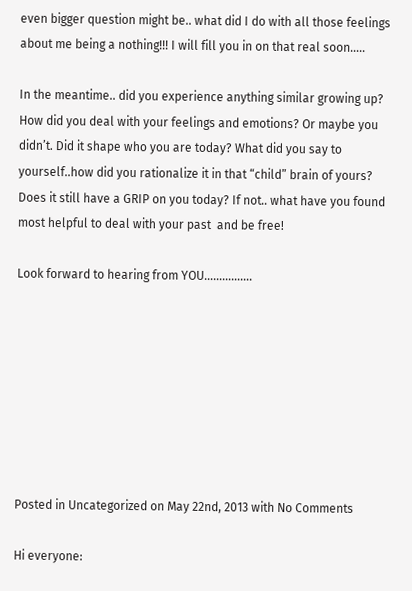even bigger question might be.. what did I do with all those feelings about me being a nothing!!! I will fill you in on that real soon…..

In the meantime.. did you experience anything similar growing up? How did you deal with your feelings and emotions? Or maybe you didn’t. Did it shape who you are today? What did you say to yourself..how did you rationalize it in that “child” brain of yours? Does it still have a GRIP on you today? If not.. what have you found most helpful to deal with your past  and be free!

Look forward to hearing from YOU…………….








Posted in Uncategorized on May 22nd, 2013 with No Comments

Hi everyone: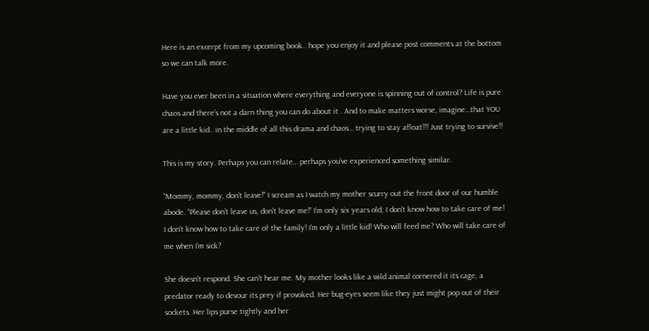Here is an excerpt from my upcoming book.. hope you enjoy it and please post comments at the bottom so we can talk more.

Have you ever been in a situation where everything and everyone is spinning out of control? Life is pure chaos and there’s not a darn thing you can do about it . And to make matters worse, imagine…that YOU are a little kid.. in the middle of all this drama and chaos… trying to stay afloat!!! Just trying to survive!!

This is my story. Perhaps you can relate… perhaps you’ve experienced something similar.

“Mommy, mommy, don’t leave!” I scream as I watch my mother scurry out the front door of our humble abode. “Please don’t leave us, don’t leave me!” I’m only six years old; I don’t know how to take care of me! I don’t know how to take care of the family! I’m only a little kid! Who will feed me? Who will take care of me when I’m sick?

She doesn’t respond. She can’t hear me. My mother looks like a wild animal cornered it its cage, a predator ready to devour its prey if provoked. Her bug-eyes seem like they just might pop out of their sockets. Her lips purse tightly and her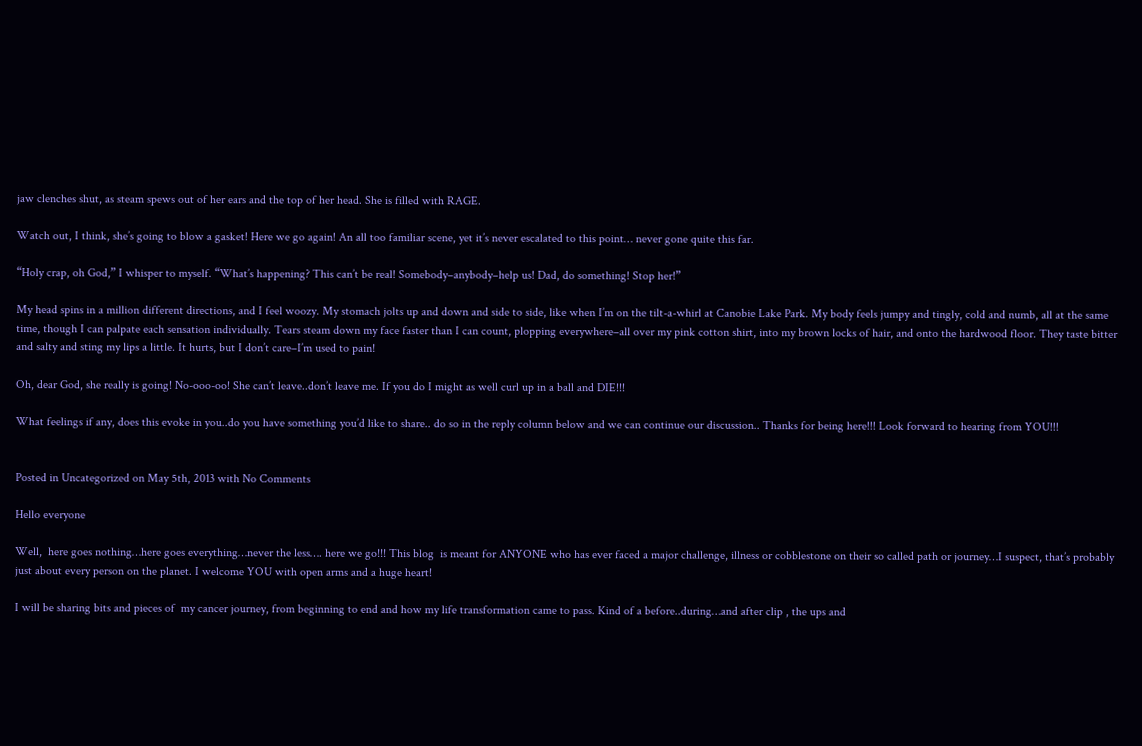jaw clenches shut, as steam spews out of her ears and the top of her head. She is filled with RAGE.

Watch out, I think, she’s going to blow a gasket! Here we go again! An all too familiar scene, yet it’s never escalated to this point… never gone quite this far.

“Holy crap, oh God,” I whisper to myself. “What’s happening? This can’t be real! Somebody–anybody–help us! Dad, do something! Stop her!”

My head spins in a million different directions, and I feel woozy. My stomach jolts up and down and side to side, like when I’m on the tilt-a-whirl at Canobie Lake Park. My body feels jumpy and tingly, cold and numb, all at the same time, though I can palpate each sensation individually. Tears steam down my face faster than I can count, plopping everywhere–all over my pink cotton shirt, into my brown locks of hair, and onto the hardwood floor. They taste bitter and salty and sting my lips a little. It hurts, but I don’t care–I’m used to pain!

Oh, dear God, she really is going! No-ooo-oo! She can’t leave..don’t leave me. If you do I might as well curl up in a ball and DIE!!!

What feelings if any, does this evoke in you..do you have something you’d like to share.. do so in the reply column below and we can continue our discussion.. Thanks for being here!!! Look forward to hearing from YOU!!!


Posted in Uncategorized on May 5th, 2013 with No Comments

Hello everyone

Well,  here goes nothing…here goes everything…never the less…. here we go!!! This blog  is meant for ANYONE who has ever faced a major challenge, illness or cobblestone on their so called path or journey…I suspect, that’s probably just about every person on the planet. I welcome YOU with open arms and a huge heart!

I will be sharing bits and pieces of  my cancer journey, from beginning to end and how my life transformation came to pass. Kind of a before..during…and after clip , the ups and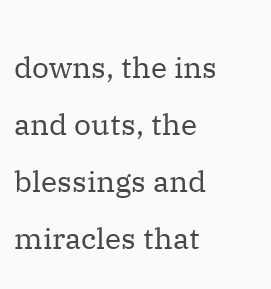downs, the ins and outs, the blessings and miracles that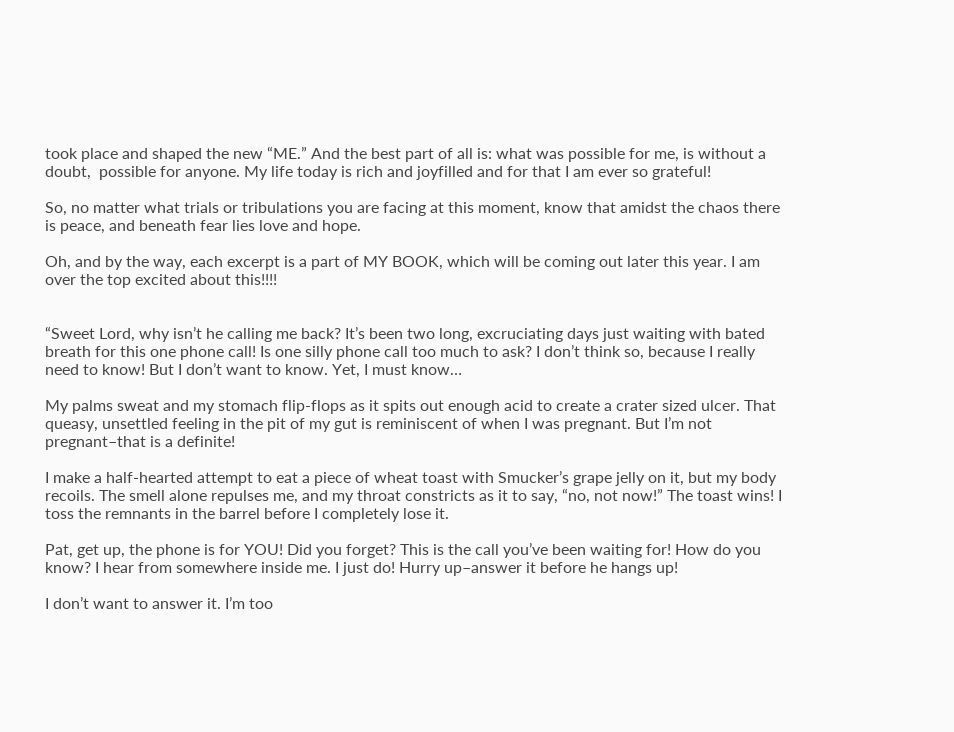took place and shaped the new “ME.” And the best part of all is: what was possible for me, is without a doubt,  possible for anyone. My life today is rich and joyfilled and for that I am ever so grateful!

So, no matter what trials or tribulations you are facing at this moment, know that amidst the chaos there is peace, and beneath fear lies love and hope.

Oh, and by the way, each excerpt is a part of MY BOOK, which will be coming out later this year. I am over the top excited about this!!!!


“Sweet Lord, why isn’t he calling me back? It’s been two long, excruciating days just waiting with bated breath for this one phone call! Is one silly phone call too much to ask? I don’t think so, because I really need to know! But I don’t want to know. Yet, I must know…

My palms sweat and my stomach flip-flops as it spits out enough acid to create a crater sized ulcer. That queasy, unsettled feeling in the pit of my gut is reminiscent of when I was pregnant. But I’m not pregnant–that is a definite!

I make a half-hearted attempt to eat a piece of wheat toast with Smucker’s grape jelly on it, but my body recoils. The smell alone repulses me, and my throat constricts as it to say, “no, not now!” The toast wins! I toss the remnants in the barrel before I completely lose it.

Pat, get up, the phone is for YOU! Did you forget? This is the call you’ve been waiting for! How do you know? I hear from somewhere inside me. I just do! Hurry up–answer it before he hangs up!

I don’t want to answer it. I’m too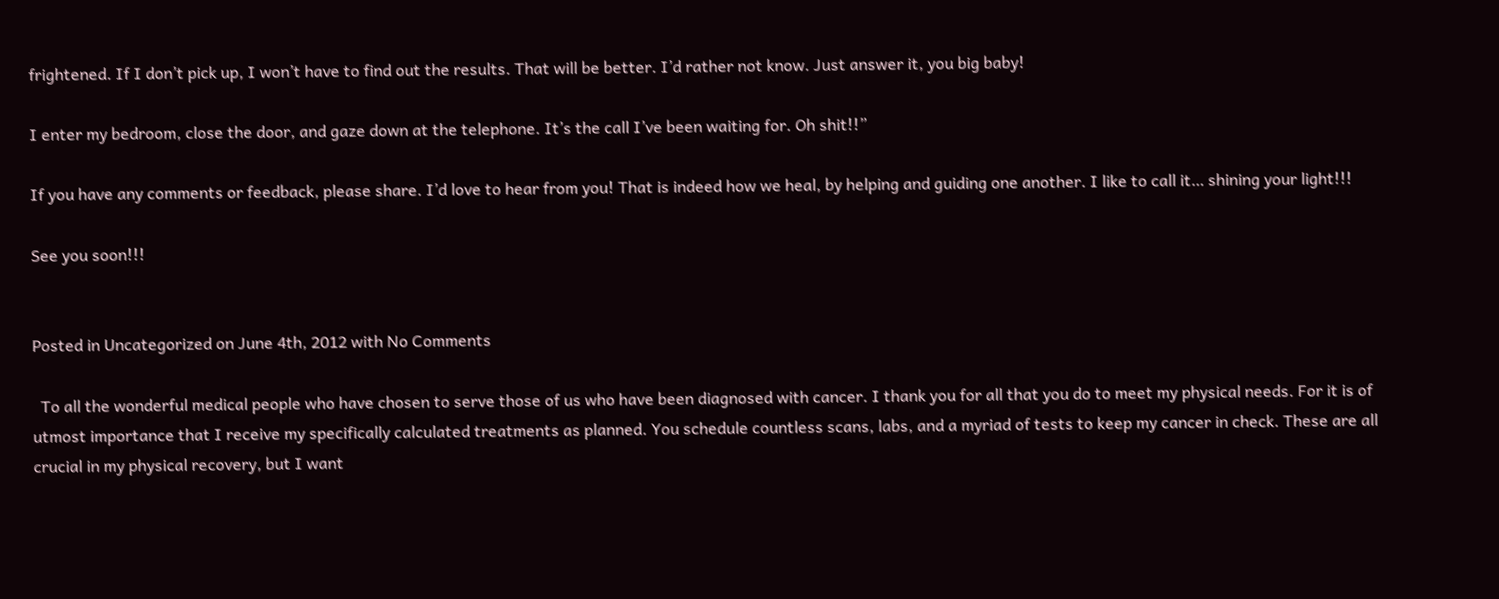frightened. If I don’t pick up, I won’t have to find out the results. That will be better. I’d rather not know. Just answer it, you big baby!

I enter my bedroom, close the door, and gaze down at the telephone. It’s the call I’ve been waiting for. Oh shit!!”

If you have any comments or feedback, please share. I’d love to hear from you! That is indeed how we heal, by helping and guiding one another. I like to call it… shining your light!!!

See you soon!!!


Posted in Uncategorized on June 4th, 2012 with No Comments

  To all the wonderful medical people who have chosen to serve those of us who have been diagnosed with cancer. I thank you for all that you do to meet my physical needs. For it is of utmost importance that I receive my specifically calculated treatments as planned. You schedule countless scans, labs, and a myriad of tests to keep my cancer in check. These are all crucial in my physical recovery, but I want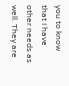you to know that I have other needs as well. They are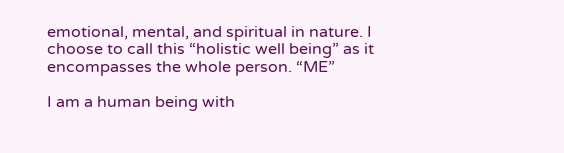emotional, mental, and spiritual in nature. I choose to call this “holistic well being” as it encompasses the whole person. “ME”

I am a human being with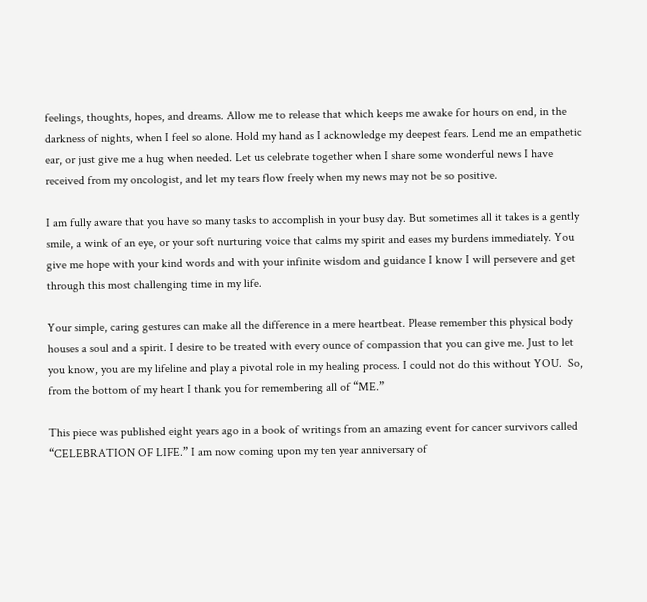feelings, thoughts, hopes, and dreams. Allow me to release that which keeps me awake for hours on end, in the darkness of nights, when I feel so alone. Hold my hand as I acknowledge my deepest fears. Lend me an empathetic ear, or just give me a hug when needed. Let us celebrate together when I share some wonderful news I have received from my oncologist, and let my tears flow freely when my news may not be so positive.

I am fully aware that you have so many tasks to accomplish in your busy day. But sometimes all it takes is a gently smile, a wink of an eye, or your soft nurturing voice that calms my spirit and eases my burdens immediately. You give me hope with your kind words and with your infinite wisdom and guidance I know I will persevere and get through this most challenging time in my life.

Your simple, caring gestures can make all the difference in a mere heartbeat. Please remember this physical body houses a soul and a spirit. I desire to be treated with every ounce of compassion that you can give me. Just to let you know, you are my lifeline and play a pivotal role in my healing process. I could not do this without YOU.  So, from the bottom of my heart I thank you for remembering all of “ME.”

This piece was published eight years ago in a book of writings from an amazing event for cancer survivors called “CELEBRATION OF LIFE.” I am now coming upon my ten year anniversary of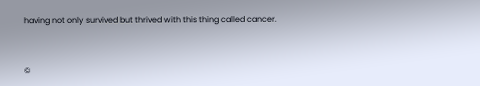having not only survived but thrived with this thing called cancer.


©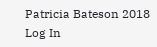Patricia Bateson 2018
Log In